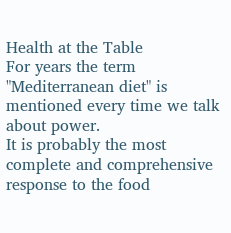Health at the Table
For years the term "Mediterranean diet" is mentioned every time we talk about power.
It is probably the most complete and comprehensive response to the food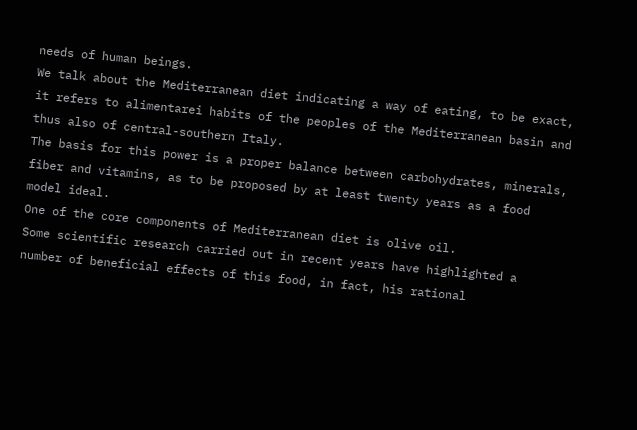needs of human beings.
We talk about the Mediterranean diet indicating a way of eating, to be exact, it refers to alimentarei habits of the peoples of the Mediterranean basin and thus also of central-southern Italy.
The basis for this power is a proper balance between carbohydrates, minerals, fiber and vitamins, as to be proposed by at least twenty years as a food model ideal.
One of the core components of Mediterranean diet is olive oil.
Some scientific research carried out in recent years have highlighted a number of beneficial effects of this food, in fact, his rational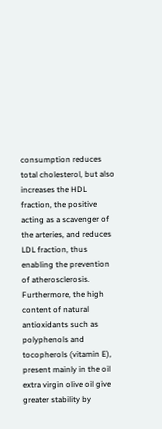consumption reduces total cholesterol, but also increases the HDL fraction, the positive acting as a scavenger of the arteries, and reduces LDL fraction, thus enabling the prevention of atherosclerosis.
Furthermore, the high content of natural antioxidants such as polyphenols and tocopherols (vitamin E), present mainly in the oil extra virgin olive oil give greater stability by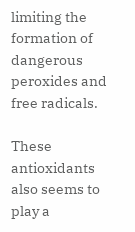limiting the formation of dangerous peroxides and free radicals.

These antioxidants also seems to play a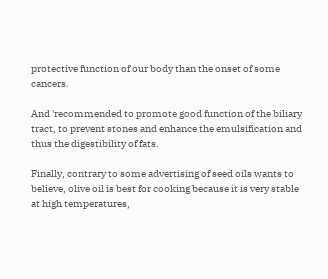protective function of our body than the onset of some cancers.

And 'recommended to promote good function of the biliary tract, to prevent stones and enhance the emulsification and thus the digestibility of fats.

Finally, contrary to some advertising of seed oils wants to believe, olive oil is best for cooking because it is very stable at high temperatures,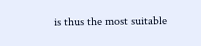is thus the most suitable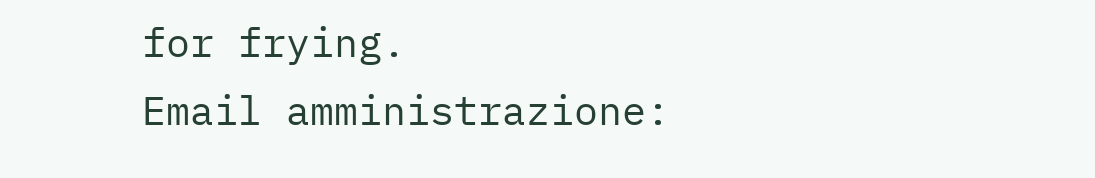for frying.
Email amministrazione: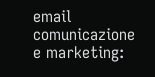email comunicazione e marketing: